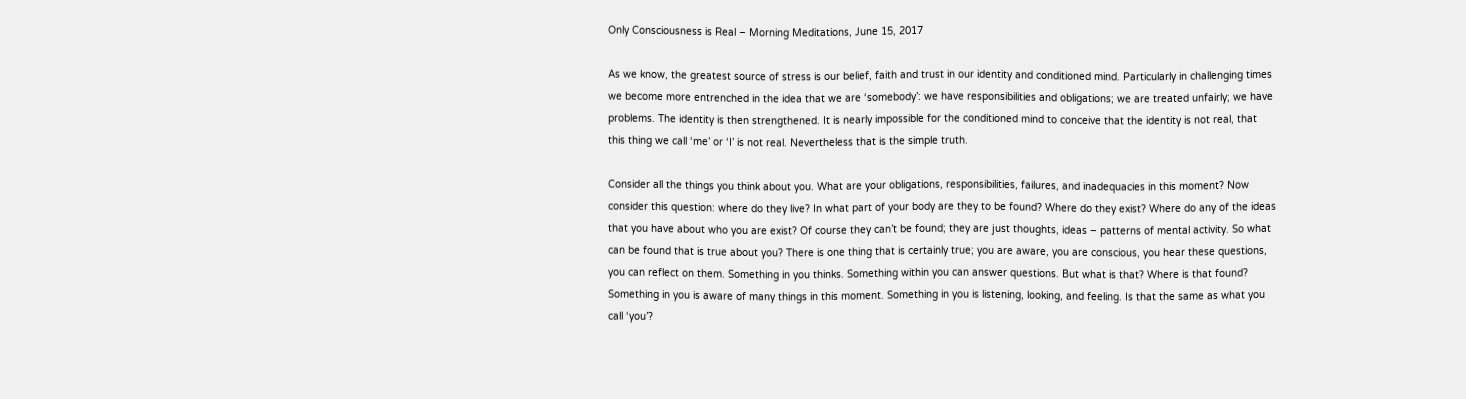Only Consciousness is Real – Morning Meditations, June 15, 2017

As we know, the greatest source of stress is our belief, faith and trust in our identity and conditioned mind. Particularly in challenging times we become more entrenched in the idea that we are ‘somebody’: we have responsibilities and obligations; we are treated unfairly; we have problems. The identity is then strengthened. It is nearly impossible for the conditioned mind to conceive that the identity is not real, that this thing we call ‘me’ or ‘I’ is not real. Nevertheless that is the simple truth.

Consider all the things you think about you. What are your obligations, responsibilities, failures, and inadequacies in this moment? Now consider this question: where do they live? In what part of your body are they to be found? Where do they exist? Where do any of the ideas that you have about who you are exist? Of course they can’t be found; they are just thoughts, ideas – patterns of mental activity. So what can be found that is true about you? There is one thing that is certainly true; you are aware, you are conscious, you hear these questions, you can reflect on them. Something in you thinks. Something within you can answer questions. But what is that? Where is that found? Something in you is aware of many things in this moment. Something in you is listening, looking, and feeling. Is that the same as what you call ‘you’?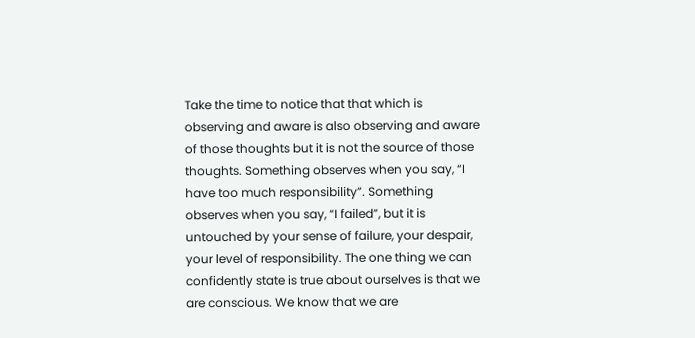Take the time to notice that that which is observing and aware is also observing and aware of those thoughts but it is not the source of those thoughts. Something observes when you say, “I have too much responsibility”. Something observes when you say, “I failed”, but it is untouched by your sense of failure, your despair, your level of responsibility. The one thing we can confidently state is true about ourselves is that we are conscious. We know that we are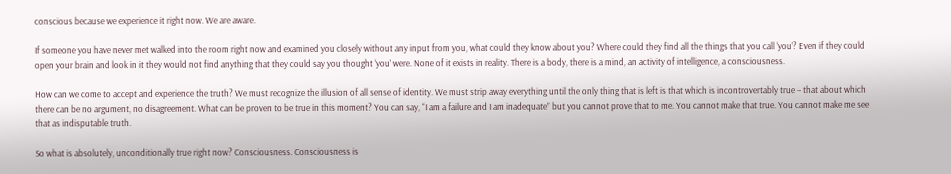conscious because we experience it right now. We are aware.

If someone you have never met walked into the room right now and examined you closely without any input from you, what could they know about you? Where could they find all the things that you call ‘you’? Even if they could open your brain and look in it they would not find anything that they could say you thought ‘you’ were. None of it exists in reality. There is a body, there is a mind, an activity of intelligence, a consciousness.

How can we come to accept and experience the truth? We must recognize the illusion of all sense of identity. We must strip away everything until the only thing that is left is that which is incontrovertably true – that about which there can be no argument, no disagreement. What can be proven to be true in this moment? You can say, “I am a failure and I am inadequate” but you cannot prove that to me. You cannot make that true. You cannot make me see that as indisputable truth.

So what is absolutely, unconditionally true right now? Consciousness. Consciousness is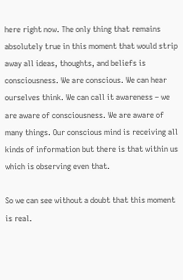here right now. The only thing that remains absolutely true in this moment that would strip away all ideas, thoughts, and beliefs is consciousness. We are conscious. We can hear ourselves think. We can call it awareness – we are aware of consciousness. We are aware of many things. Our conscious mind is receiving all kinds of information but there is that within us which is observing even that.

So we can see without a doubt that this moment is real.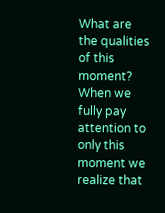What are the qualities of this moment? When we fully pay attention to only this moment we realize that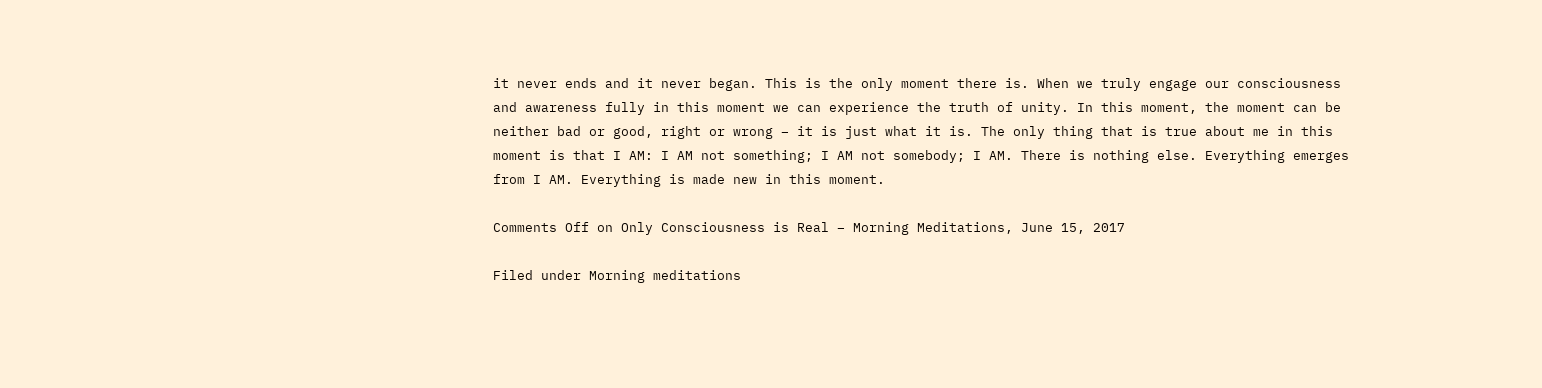it never ends and it never began. This is the only moment there is. When we truly engage our consciousness and awareness fully in this moment we can experience the truth of unity. In this moment, the moment can be neither bad or good, right or wrong – it is just what it is. The only thing that is true about me in this moment is that I AM: I AM not something; I AM not somebody; I AM. There is nothing else. Everything emerges from I AM. Everything is made new in this moment.

Comments Off on Only Consciousness is Real – Morning Meditations, June 15, 2017

Filed under Morning meditations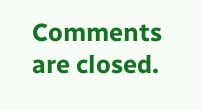Comments are closed.